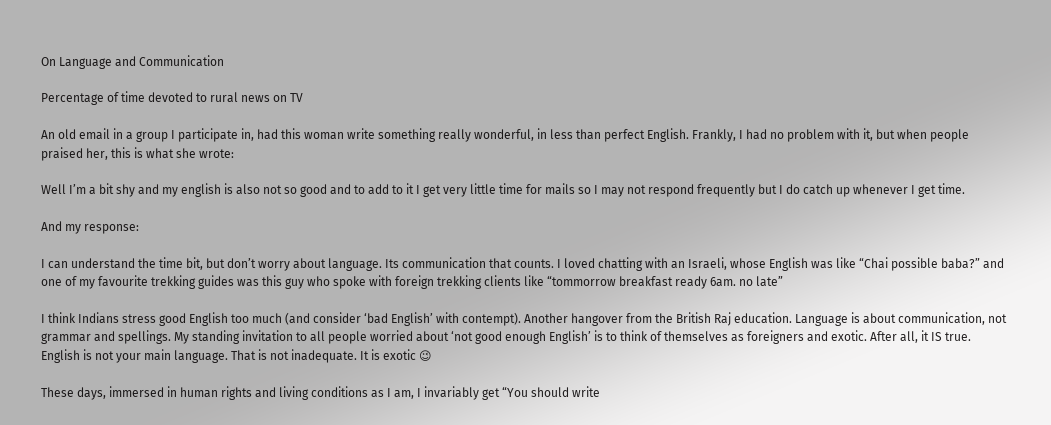On Language and Communication

Percentage of time devoted to rural news on TV

An old email in a group I participate in, had this woman write something really wonderful, in less than perfect English. Frankly, I had no problem with it, but when people praised her, this is what she wrote:

Well I’m a bit shy and my english is also not so good and to add to it I get very little time for mails so I may not respond frequently but I do catch up whenever I get time.

And my response:

I can understand the time bit, but don’t worry about language. Its communication that counts. I loved chatting with an Israeli, whose English was like “Chai possible baba?” and one of my favourite trekking guides was this guy who spoke with foreign trekking clients like “tommorrow breakfast ready 6am. no late”

I think Indians stress good English too much (and consider ‘bad English’ with contempt). Another hangover from the British Raj education. Language is about communication, not grammar and spellings. My standing invitation to all people worried about ‘not good enough English’ is to think of themselves as foreigners and exotic. After all, it IS true. English is not your main language. That is not inadequate. It is exotic 😉

These days, immersed in human rights and living conditions as I am, I invariably get “You should write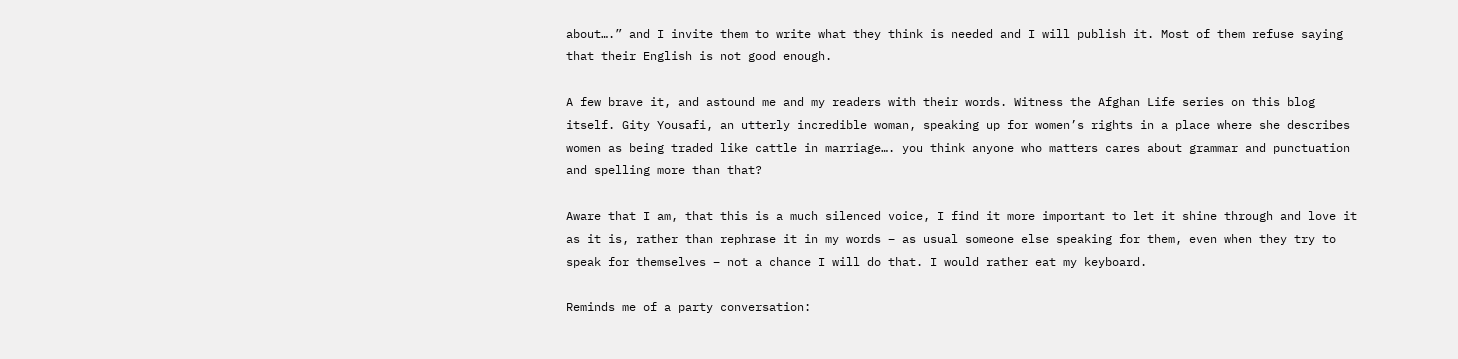about….” and I invite them to write what they think is needed and I will publish it. Most of them refuse saying that their English is not good enough.

A few brave it, and astound me and my readers with their words. Witness the Afghan Life series on this blog itself. Gity Yousafi, an utterly incredible woman, speaking up for women’s rights in a place where she describes women as being traded like cattle in marriage…. you think anyone who matters cares about grammar and punctuation and spelling more than that?

Aware that I am, that this is a much silenced voice, I find it more important to let it shine through and love it as it is, rather than rephrase it in my words – as usual someone else speaking for them, even when they try to speak for themselves – not a chance I will do that. I would rather eat my keyboard.

Reminds me of a party conversation: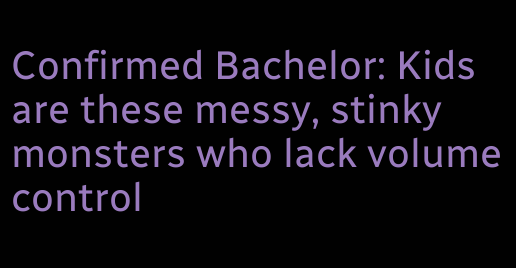Confirmed Bachelor: Kids are these messy, stinky monsters who lack volume control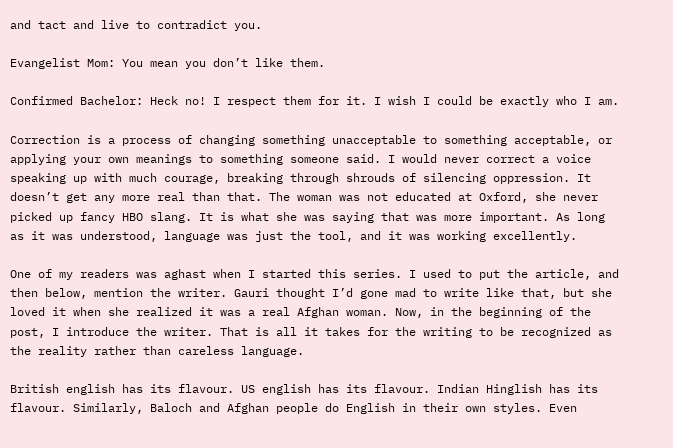and tact and live to contradict you.

Evangelist Mom: You mean you don’t like them.

Confirmed Bachelor: Heck no! I respect them for it. I wish I could be exactly who I am.

Correction is a process of changing something unacceptable to something acceptable, or applying your own meanings to something someone said. I would never correct a voice speaking up with much courage, breaking through shrouds of silencing oppression. It doesn’t get any more real than that. The woman was not educated at Oxford, she never picked up fancy HBO slang. It is what she was saying that was more important. As long as it was understood, language was just the tool, and it was working excellently.

One of my readers was aghast when I started this series. I used to put the article, and then below, mention the writer. Gauri thought I’d gone mad to write like that, but she loved it when she realized it was a real Afghan woman. Now, in the beginning of the post, I introduce the writer. That is all it takes for the writing to be recognized as the reality rather than careless language.

British english has its flavour. US english has its flavour. Indian Hinglish has its flavour. Similarly, Baloch and Afghan people do English in their own styles. Even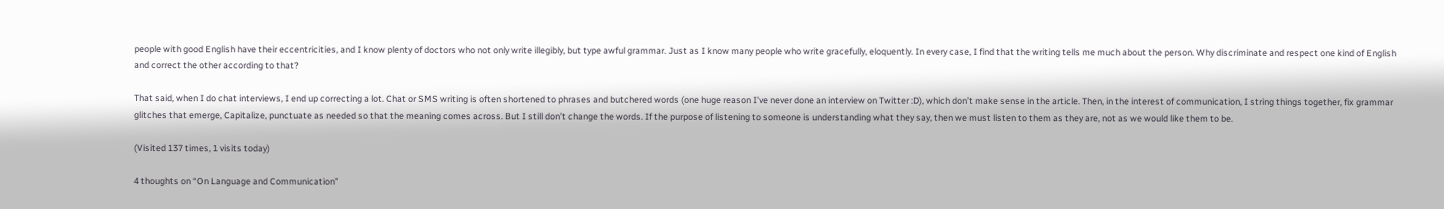people with good English have their eccentricities, and I know plenty of doctors who not only write illegibly, but type awful grammar. Just as I know many people who write gracefully, eloquently. In every case, I find that the writing tells me much about the person. Why discriminate and respect one kind of English and correct the other according to that?

That said, when I do chat interviews, I end up correcting a lot. Chat or SMS writing is often shortened to phrases and butchered words (one huge reason I’ve never done an interview on Twitter :D), which don’t make sense in the article. Then, in the interest of communication, I string things together, fix grammar glitches that emerge, Capitalize, punctuate as needed so that the meaning comes across. But I still don’t change the words. If the purpose of listening to someone is understanding what they say, then we must listen to them as they are, not as we would like them to be.

(Visited 137 times, 1 visits today)

4 thoughts on “On Language and Communication”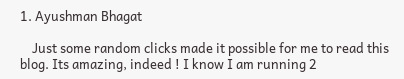1. Ayushman Bhagat

    Just some random clicks made it possible for me to read this blog. Its amazing, indeed ! I know I am running 2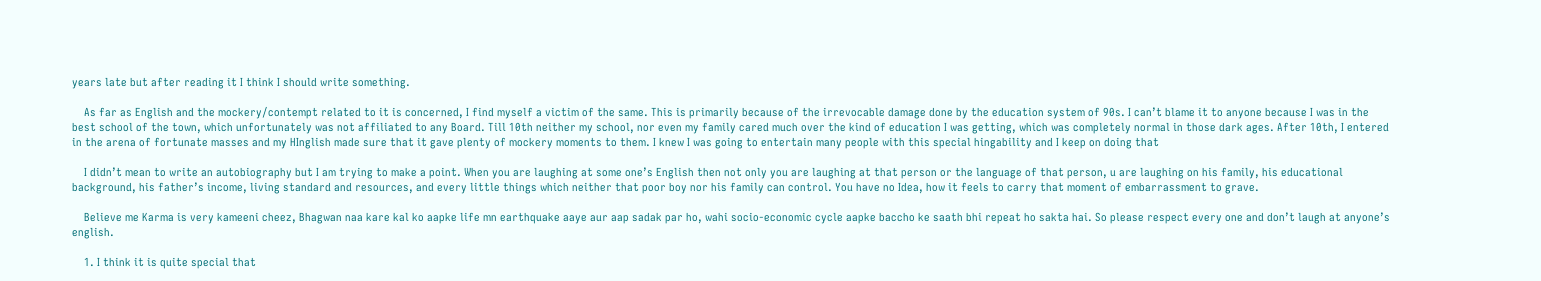years late but after reading it I think I should write something.

    As far as English and the mockery/contempt related to it is concerned, I find myself a victim of the same. This is primarily because of the irrevocable damage done by the education system of 90s. I can’t blame it to anyone because I was in the best school of the town, which unfortunately was not affiliated to any Board. Till 10th neither my school, nor even my family cared much over the kind of education I was getting, which was completely normal in those dark ages. After 10th, I entered in the arena of fortunate masses and my HInglish made sure that it gave plenty of mockery moments to them. I knew I was going to entertain many people with this special hingability and I keep on doing that

    I didn’t mean to write an autobiography but I am trying to make a point. When you are laughing at some one’s English then not only you are laughing at that person or the language of that person, u are laughing on his family, his educational background, his father’s income, living standard and resources, and every little things which neither that poor boy nor his family can control. You have no Idea, how it feels to carry that moment of embarrassment to grave.

    Believe me Karma is very kameeni cheez, Bhagwan naa kare kal ko aapke life mn earthquake aaye aur aap sadak par ho, wahi socio-economic cycle aapke baccho ke saath bhi repeat ho sakta hai. So please respect every one and don’t laugh at anyone’s english.

    1. I think it is quite special that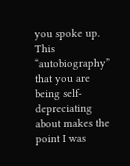you spoke up. This “autobiography” that you are being self-depreciating about makes the point I was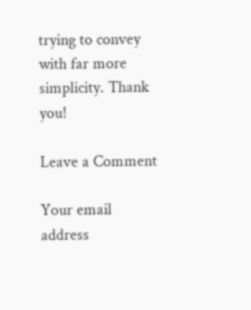trying to convey with far more simplicity. Thank you!

Leave a Comment

Your email address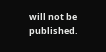will not be published.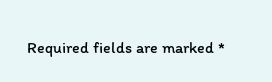Required fields are marked *